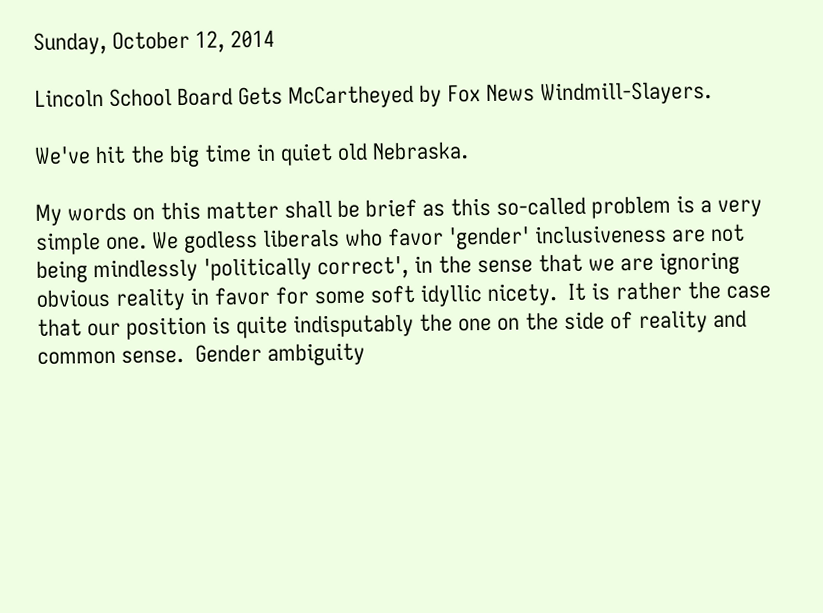Sunday, October 12, 2014

Lincoln School Board Gets McCartheyed by Fox News Windmill-Slayers.

We've hit the big time in quiet old Nebraska.

My words on this matter shall be brief as this so-called problem is a very simple one. We godless liberals who favor 'gender' inclusiveness are not being mindlessly 'politically correct', in the sense that we are ignoring obvious reality in favor for some soft idyllic nicety.  It is rather the case that our position is quite indisputably the one on the side of reality and common sense.  Gender ambiguity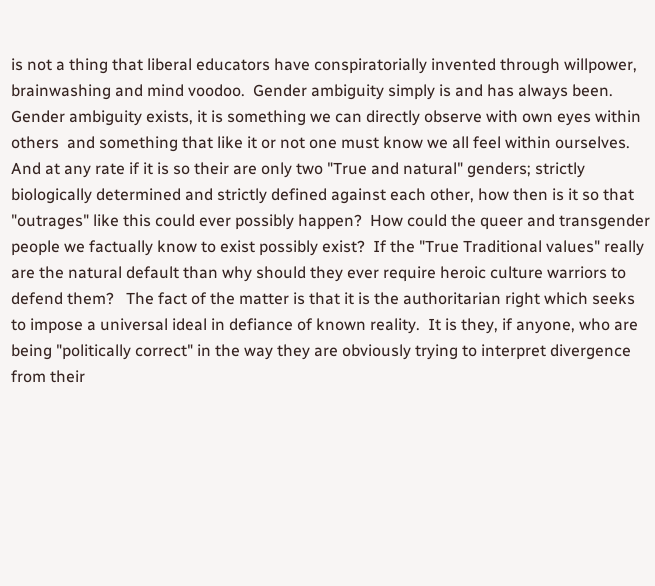is not a thing that liberal educators have conspiratorially invented through willpower, brainwashing and mind voodoo.  Gender ambiguity simply is and has always been.  Gender ambiguity exists, it is something we can directly observe with own eyes within others  and something that like it or not one must know we all feel within ourselves.   And at any rate if it is so their are only two "True and natural" genders; strictly biologically determined and strictly defined against each other, how then is it so that "outrages" like this could ever possibly happen?  How could the queer and transgender people we factually know to exist possibly exist?  If the "True Traditional values" really are the natural default than why should they ever require heroic culture warriors to defend them?   The fact of the matter is that it is the authoritarian right which seeks to impose a universal ideal in defiance of known reality.  It is they, if anyone, who are being "politically correct" in the way they are obviously trying to interpret divergence from their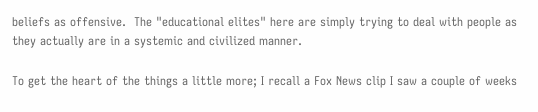beliefs as offensive.  The "educational elites" here are simply trying to deal with people as they actually are in a systemic and civilized manner.

To get the heart of the things a little more; I recall a Fox News clip I saw a couple of weeks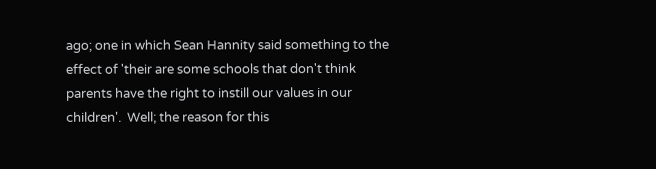ago; one in which Sean Hannity said something to the effect of 'their are some schools that don't think parents have the right to instill our values in our children'.  Well; the reason for this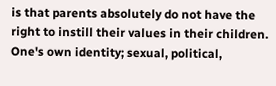is that parents absolutely do not have the right to instill their values in their children.  One's own identity; sexual, political,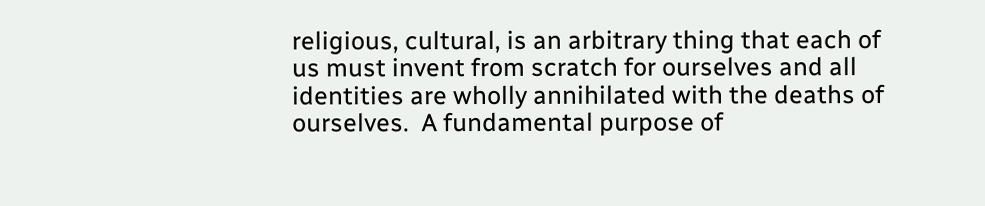religious, cultural, is an arbitrary thing that each of us must invent from scratch for ourselves and all identities are wholly annihilated with the deaths of ourselves.  A fundamental purpose of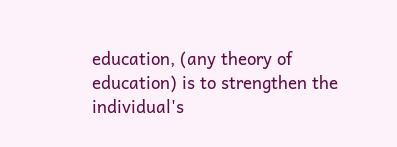education, (any theory of education) is to strengthen the individual's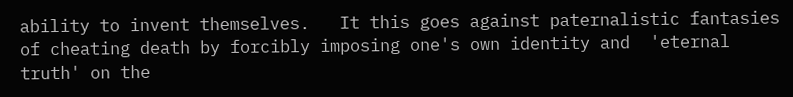ability to invent themselves.   It this goes against paternalistic fantasies of cheating death by forcibly imposing one's own identity and  'eternal truth' on the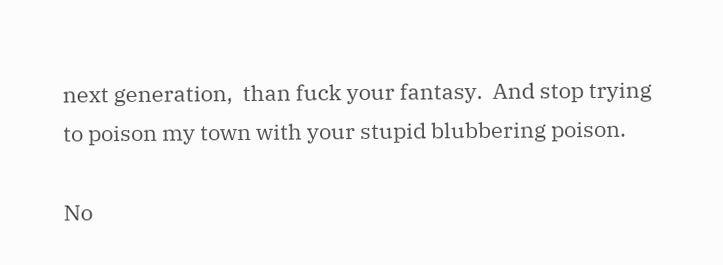next generation,  than fuck your fantasy.  And stop trying to poison my town with your stupid blubbering poison.

No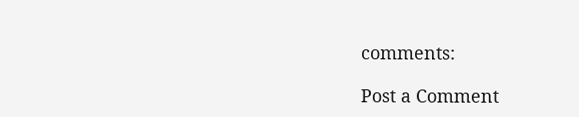comments:

Post a Comment